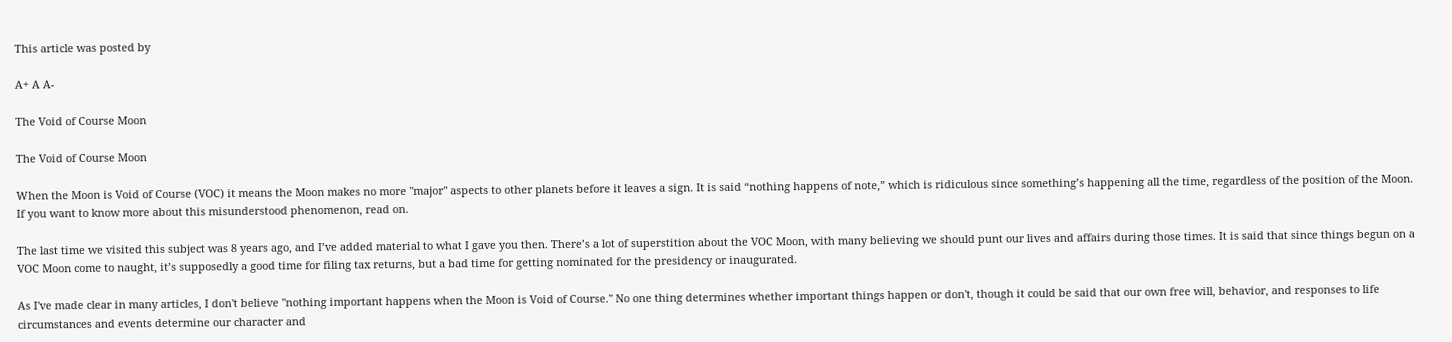This article was posted by

A+ A A-

The Void of Course Moon

The Void of Course Moon

When the Moon is Void of Course (VOC) it means the Moon makes no more "major" aspects to other planets before it leaves a sign. It is said “nothing happens of note,” which is ridiculous since something’s happening all the time, regardless of the position of the Moon. If you want to know more about this misunderstood phenomenon, read on.

The last time we visited this subject was 8 years ago, and I’ve added material to what I gave you then. There’s a lot of superstition about the VOC Moon, with many believing we should punt our lives and affairs during those times. It is said that since things begun on a VOC Moon come to naught, it’s supposedly a good time for filing tax returns, but a bad time for getting nominated for the presidency or inaugurated.

As I've made clear in many articles, I don't believe "nothing important happens when the Moon is Void of Course." No one thing determines whether important things happen or don't, though it could be said that our own free will, behavior, and responses to life circumstances and events determine our character and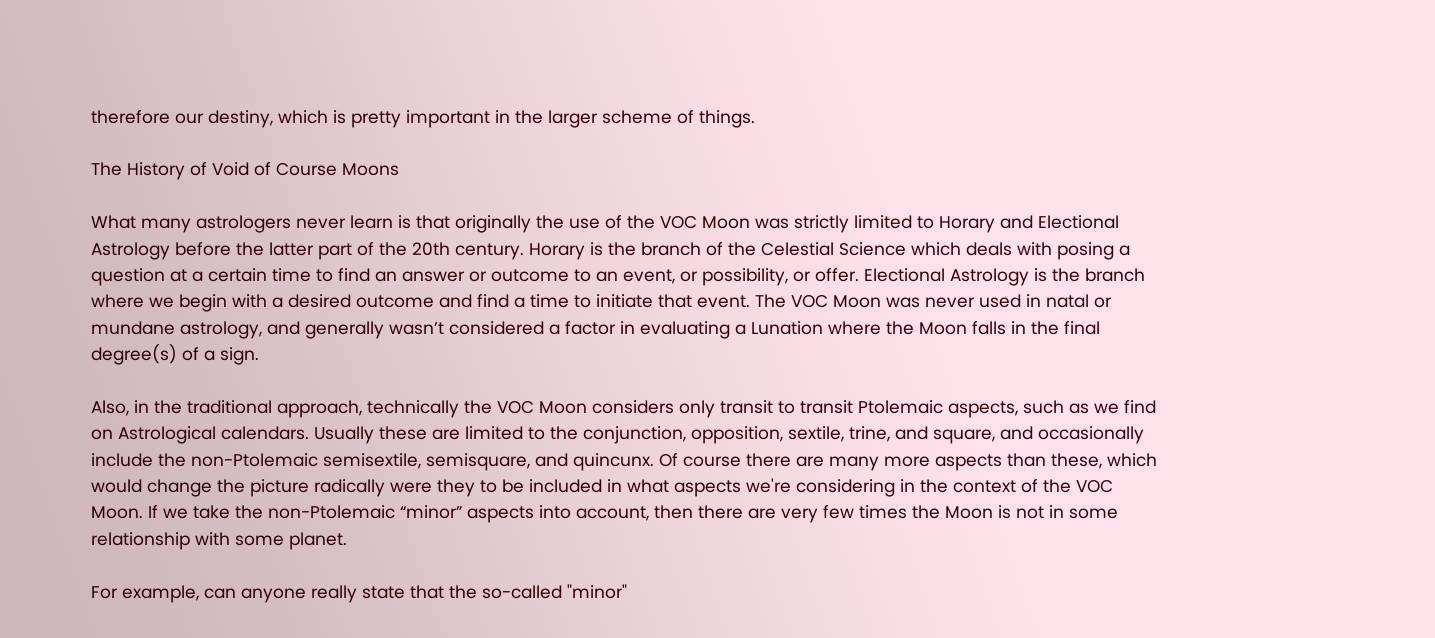therefore our destiny, which is pretty important in the larger scheme of things.

The History of Void of Course Moons

What many astrologers never learn is that originally the use of the VOC Moon was strictly limited to Horary and Electional Astrology before the latter part of the 20th century. Horary is the branch of the Celestial Science which deals with posing a question at a certain time to find an answer or outcome to an event, or possibility, or offer. Electional Astrology is the branch where we begin with a desired outcome and find a time to initiate that event. The VOC Moon was never used in natal or mundane astrology, and generally wasn’t considered a factor in evaluating a Lunation where the Moon falls in the final degree(s) of a sign.

Also, in the traditional approach, technically the VOC Moon considers only transit to transit Ptolemaic aspects, such as we find on Astrological calendars. Usually these are limited to the conjunction, opposition, sextile, trine, and square, and occasionally include the non-Ptolemaic semisextile, semisquare, and quincunx. Of course there are many more aspects than these, which would change the picture radically were they to be included in what aspects we're considering in the context of the VOC Moon. If we take the non-Ptolemaic “minor” aspects into account, then there are very few times the Moon is not in some relationship with some planet.

For example, can anyone really state that the so-called "minor"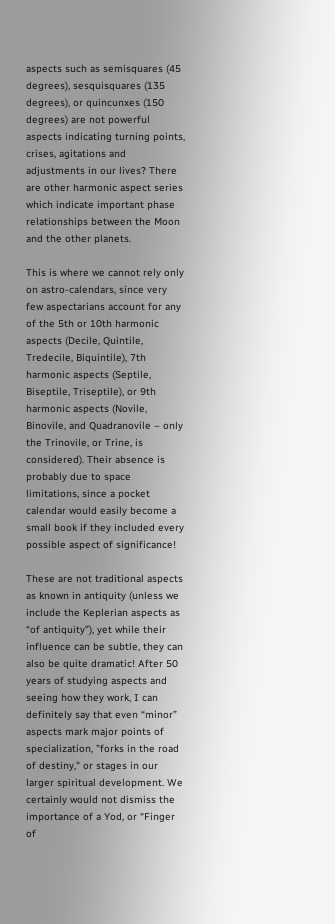aspects such as semisquares (45 degrees), sesquisquares (135 degrees), or quincunxes (150 degrees) are not powerful aspects indicating turning points, crises, agitations and adjustments in our lives? There are other harmonic aspect series which indicate important phase relationships between the Moon and the other planets.

This is where we cannot rely only on astro-calendars, since very few aspectarians account for any of the 5th or 10th harmonic aspects (Decile, Quintile, Tredecile, Biquintile), 7th harmonic aspects (Septile, Biseptile, Triseptile), or 9th harmonic aspects (Novile, Binovile, and Quadranovile – only the Trinovile, or Trine, is considered). Their absence is probably due to space limitations, since a pocket calendar would easily become a small book if they included every possible aspect of significance!

These are not traditional aspects as known in antiquity (unless we include the Keplerian aspects as “of antiquity”), yet while their influence can be subtle, they can also be quite dramatic! After 50 years of studying aspects and seeing how they work, I can definitely say that even “minor” aspects mark major points of specialization, "forks in the road of destiny," or stages in our larger spiritual development. We certainly would not dismiss the importance of a Yod, or “Finger of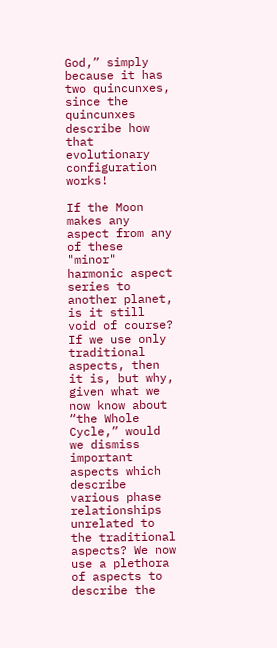God,” simply because it has two quincunxes, since the quincunxes describe how that evolutionary configuration works!

If the Moon makes any aspect from any of these "minor" harmonic aspect series to another planet, is it still void of course? If we use only traditional aspects, then it is, but why, given what we now know about “the Whole Cycle,” would we dismiss important aspects which describe various phase relationships unrelated to the traditional aspects? We now use a plethora of aspects to describe the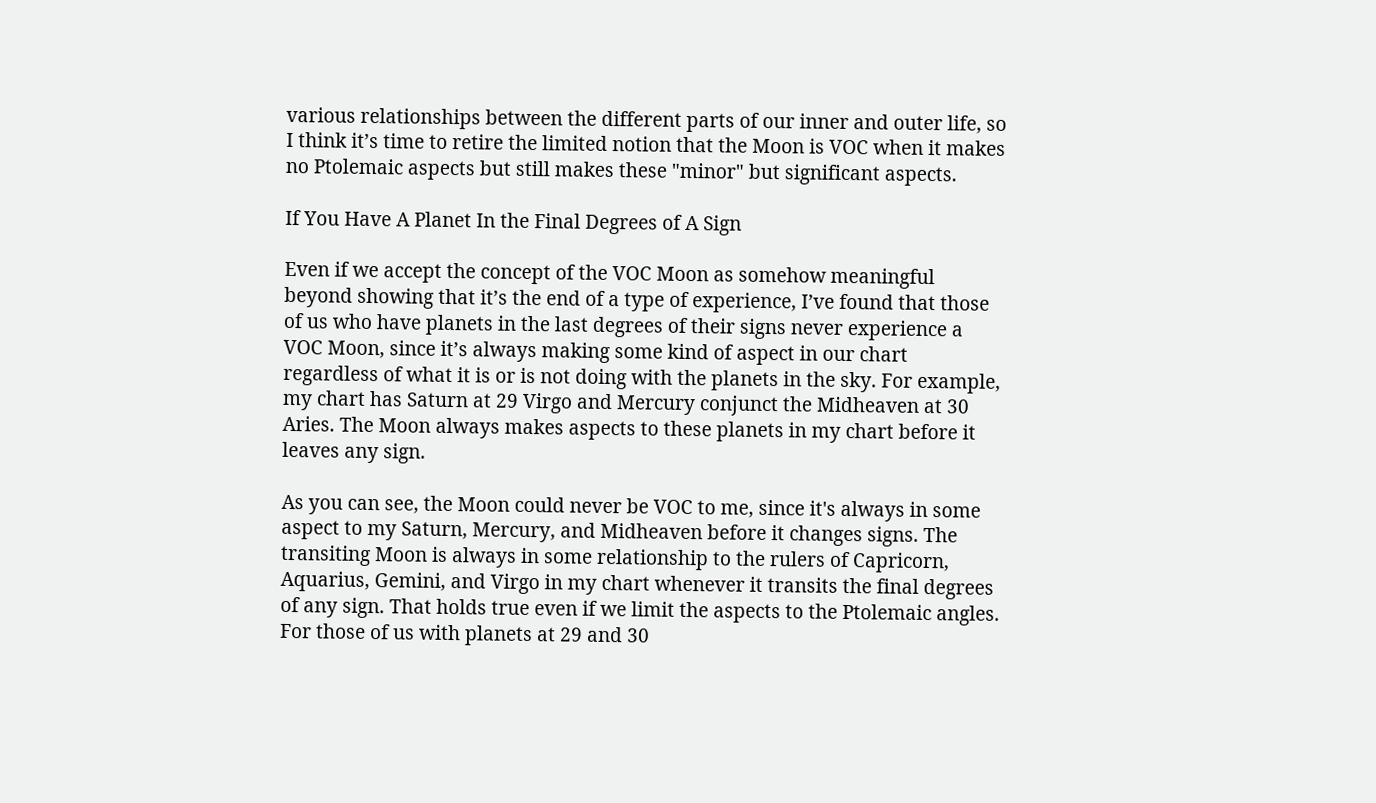various relationships between the different parts of our inner and outer life, so I think it’s time to retire the limited notion that the Moon is VOC when it makes no Ptolemaic aspects but still makes these "minor" but significant aspects.

If You Have A Planet In the Final Degrees of A Sign

Even if we accept the concept of the VOC Moon as somehow meaningful beyond showing that it’s the end of a type of experience, I’ve found that those of us who have planets in the last degrees of their signs never experience a VOC Moon, since it’s always making some kind of aspect in our chart regardless of what it is or is not doing with the planets in the sky. For example, my chart has Saturn at 29 Virgo and Mercury conjunct the Midheaven at 30 Aries. The Moon always makes aspects to these planets in my chart before it leaves any sign.

As you can see, the Moon could never be VOC to me, since it's always in some aspect to my Saturn, Mercury, and Midheaven before it changes signs. The transiting Moon is always in some relationship to the rulers of Capricorn, Aquarius, Gemini, and Virgo in my chart whenever it transits the final degrees of any sign. That holds true even if we limit the aspects to the Ptolemaic angles. For those of us with planets at 29 and 30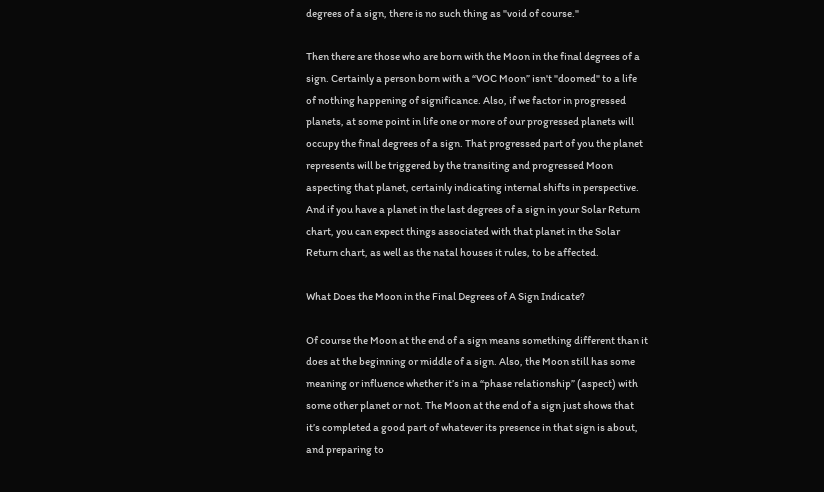degrees of a sign, there is no such thing as "void of course."

Then there are those who are born with the Moon in the final degrees of a sign. Certainly a person born with a “VOC Moon” isn't "doomed" to a life of nothing happening of significance. Also, if we factor in progressed planets, at some point in life one or more of our progressed planets will occupy the final degrees of a sign. That progressed part of you the planet represents will be triggered by the transiting and progressed Moon aspecting that planet, certainly indicating internal shifts in perspective. And if you have a planet in the last degrees of a sign in your Solar Return chart, you can expect things associated with that planet in the Solar Return chart, as well as the natal houses it rules, to be affected.

What Does the Moon in the Final Degrees of A Sign Indicate?

Of course the Moon at the end of a sign means something different than it does at the beginning or middle of a sign. Also, the Moon still has some meaning or influence whether it’s in a “phase relationship” (aspect) with some other planet or not. The Moon at the end of a sign just shows that it’s completed a good part of whatever its presence in that sign is about, and preparing to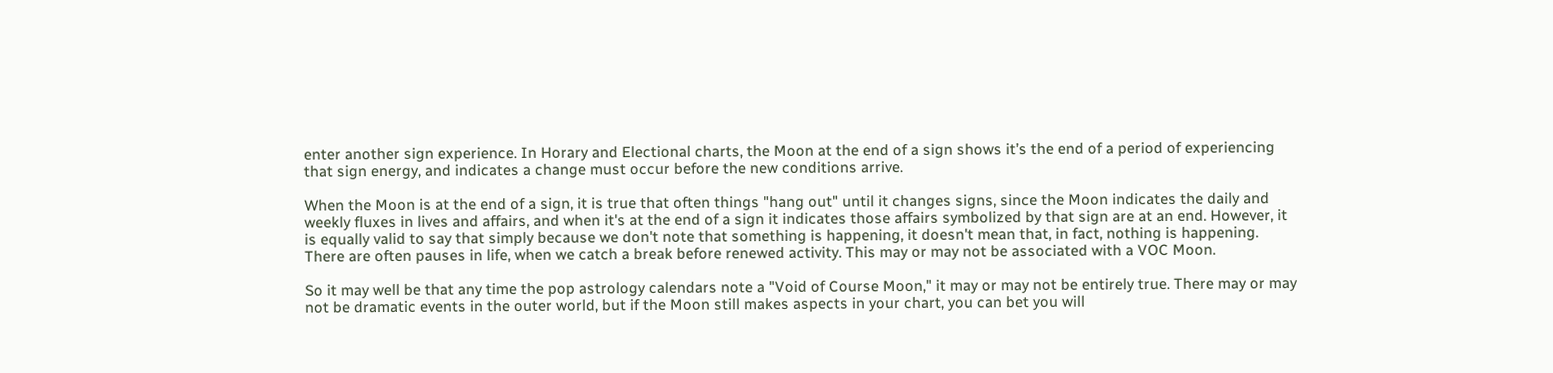enter another sign experience. In Horary and Electional charts, the Moon at the end of a sign shows it’s the end of a period of experiencing that sign energy, and indicates a change must occur before the new conditions arrive.

When the Moon is at the end of a sign, it is true that often things "hang out" until it changes signs, since the Moon indicates the daily and weekly fluxes in lives and affairs, and when it's at the end of a sign it indicates those affairs symbolized by that sign are at an end. However, it is equally valid to say that simply because we don't note that something is happening, it doesn't mean that, in fact, nothing is happening. There are often pauses in life, when we catch a break before renewed activity. This may or may not be associated with a VOC Moon.

So it may well be that any time the pop astrology calendars note a "Void of Course Moon," it may or may not be entirely true. There may or may not be dramatic events in the outer world, but if the Moon still makes aspects in your chart, you can bet you will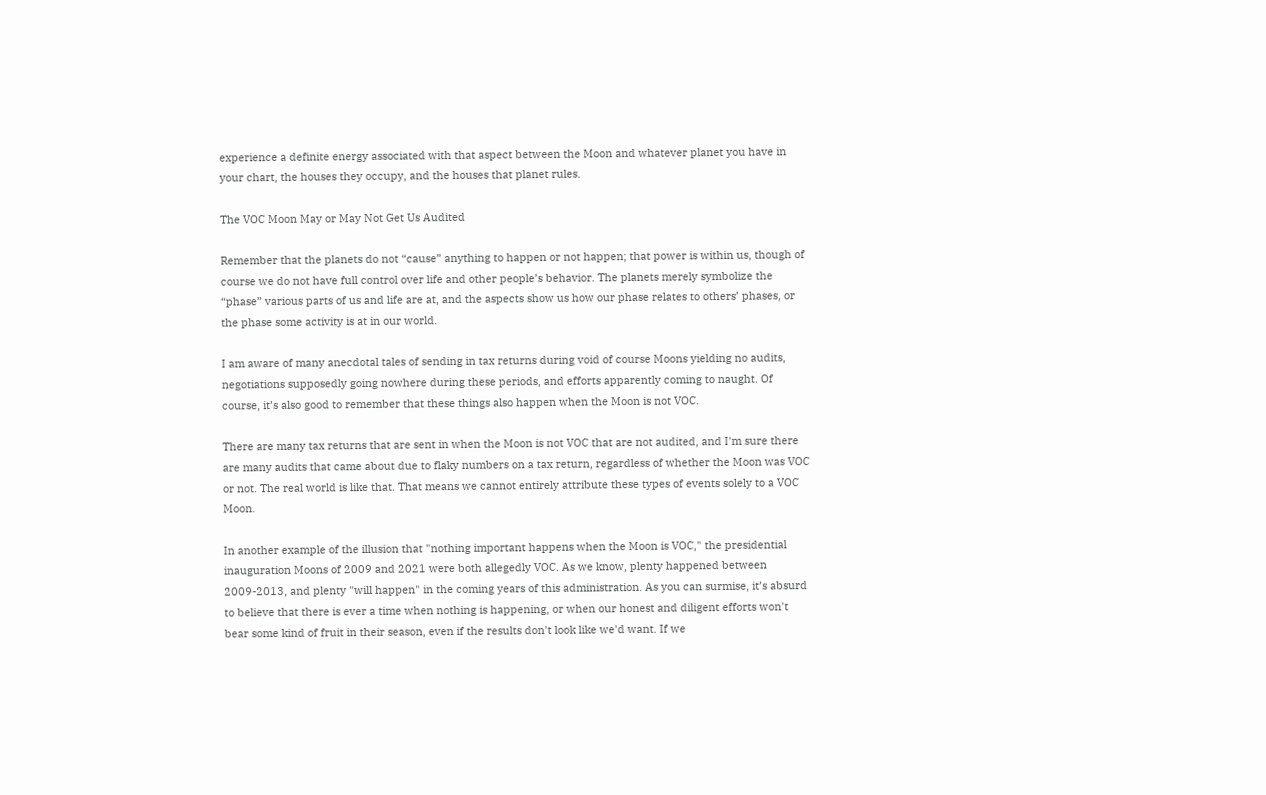experience a definite energy associated with that aspect between the Moon and whatever planet you have in your chart, the houses they occupy, and the houses that planet rules.

The VOC Moon May or May Not Get Us Audited

Remember that the planets do not “cause” anything to happen or not happen; that power is within us, though of course we do not have full control over life and other people’s behavior. The planets merely symbolize the “phase” various parts of us and life are at, and the aspects show us how our phase relates to others’ phases, or the phase some activity is at in our world.

I am aware of many anecdotal tales of sending in tax returns during void of course Moons yielding no audits, negotiations supposedly going nowhere during these periods, and efforts apparently coming to naught. Of course, it’s also good to remember that these things also happen when the Moon is not VOC.

There are many tax returns that are sent in when the Moon is not VOC that are not audited, and I'm sure there are many audits that came about due to flaky numbers on a tax return, regardless of whether the Moon was VOC or not. The real world is like that. That means we cannot entirely attribute these types of events solely to a VOC Moon.

In another example of the illusion that "nothing important happens when the Moon is VOC," the presidential inauguration Moons of 2009 and 2021 were both allegedly VOC. As we know, plenty happened between 2009-2013, and plenty "will happen" in the coming years of this administration. As you can surmise, it’s absurd to believe that there is ever a time when nothing is happening, or when our honest and diligent efforts won't bear some kind of fruit in their season, even if the results don't look like we'd want. If we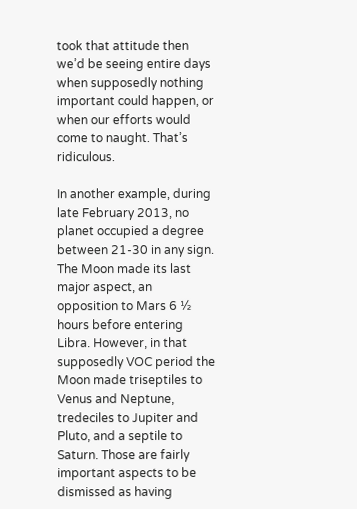took that attitude then we’d be seeing entire days when supposedly nothing important could happen, or when our efforts would come to naught. That’s ridiculous.

In another example, during late February 2013, no planet occupied a degree between 21-30 in any sign. The Moon made its last major aspect, an opposition to Mars 6 ½ hours before entering Libra. However, in that supposedly VOC period the Moon made triseptiles to Venus and Neptune, tredeciles to Jupiter and Pluto, and a septile to Saturn. Those are fairly important aspects to be dismissed as having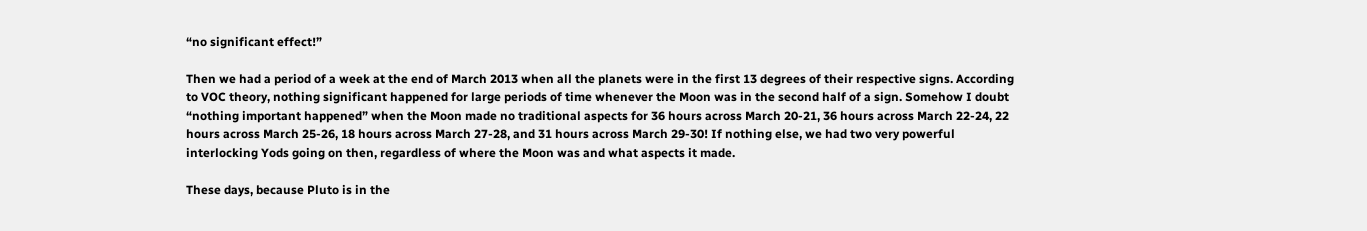“no significant effect!”

Then we had a period of a week at the end of March 2013 when all the planets were in the first 13 degrees of their respective signs. According to VOC theory, nothing significant happened for large periods of time whenever the Moon was in the second half of a sign. Somehow I doubt “nothing important happened” when the Moon made no traditional aspects for 36 hours across March 20-21, 36 hours across March 22-24, 22 hours across March 25-26, 18 hours across March 27-28, and 31 hours across March 29-30! If nothing else, we had two very powerful interlocking Yods going on then, regardless of where the Moon was and what aspects it made.

These days, because Pluto is in the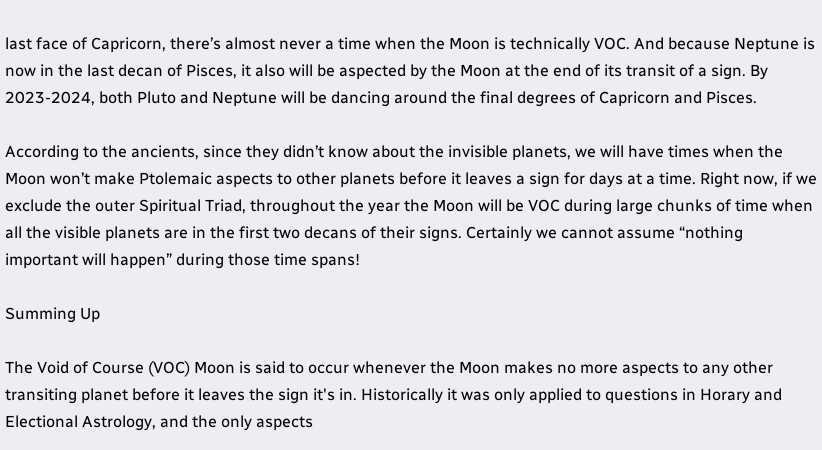last face of Capricorn, there’s almost never a time when the Moon is technically VOC. And because Neptune is now in the last decan of Pisces, it also will be aspected by the Moon at the end of its transit of a sign. By 2023-2024, both Pluto and Neptune will be dancing around the final degrees of Capricorn and Pisces.

According to the ancients, since they didn’t know about the invisible planets, we will have times when the Moon won’t make Ptolemaic aspects to other planets before it leaves a sign for days at a time. Right now, if we exclude the outer Spiritual Triad, throughout the year the Moon will be VOC during large chunks of time when all the visible planets are in the first two decans of their signs. Certainly we cannot assume “nothing important will happen” during those time spans!

Summing Up

The Void of Course (VOC) Moon is said to occur whenever the Moon makes no more aspects to any other transiting planet before it leaves the sign it's in. Historically it was only applied to questions in Horary and Electional Astrology, and the only aspects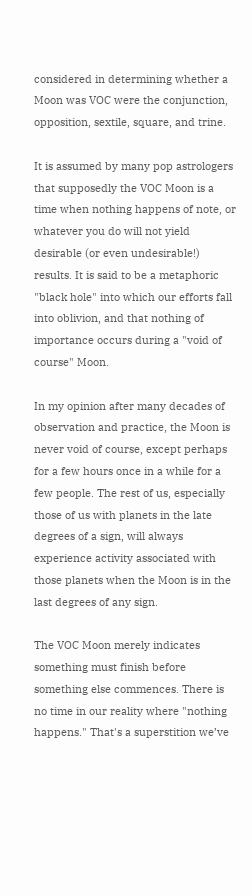considered in determining whether a Moon was VOC were the conjunction, opposition, sextile, square, and trine.

It is assumed by many pop astrologers that supposedly the VOC Moon is a time when nothing happens of note, or whatever you do will not yield desirable (or even undesirable!) results. It is said to be a metaphoric "black hole" into which our efforts fall into oblivion, and that nothing of importance occurs during a "void of course" Moon.

In my opinion after many decades of observation and practice, the Moon is never void of course, except perhaps for a few hours once in a while for a few people. The rest of us, especially those of us with planets in the late degrees of a sign, will always experience activity associated with those planets when the Moon is in the last degrees of any sign.

The VOC Moon merely indicates something must finish before something else commences. There is no time in our reality where "nothing happens." That's a superstition we’ve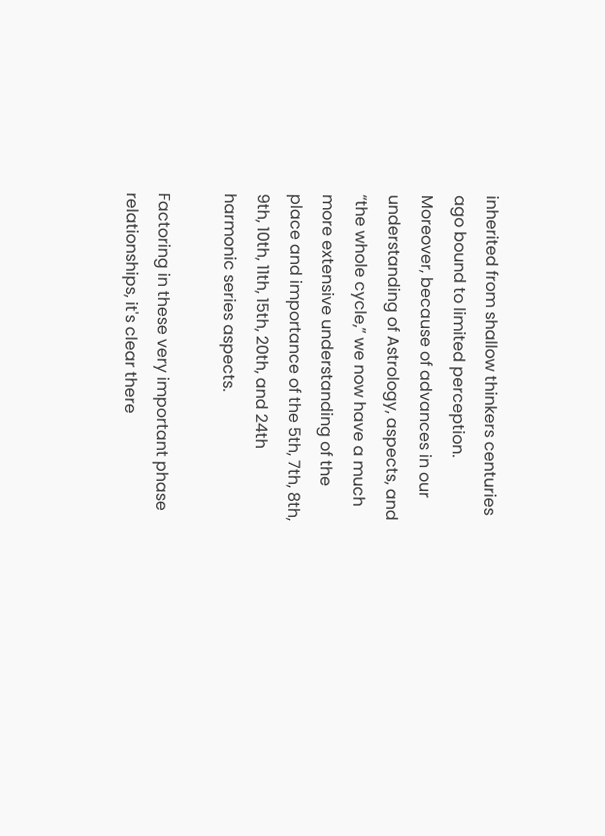inherited from shallow thinkers centuries ago bound to limited perception. Moreover, because of advances in our understanding of Astrology, aspects, and “the whole cycle,” we now have a much more extensive understanding of the place and importance of the 5th, 7th, 8th, 9th, 10th, 11th, 15th, 20th, and 24th harmonic series aspects.

Factoring in these very important phase relationships, it's clear there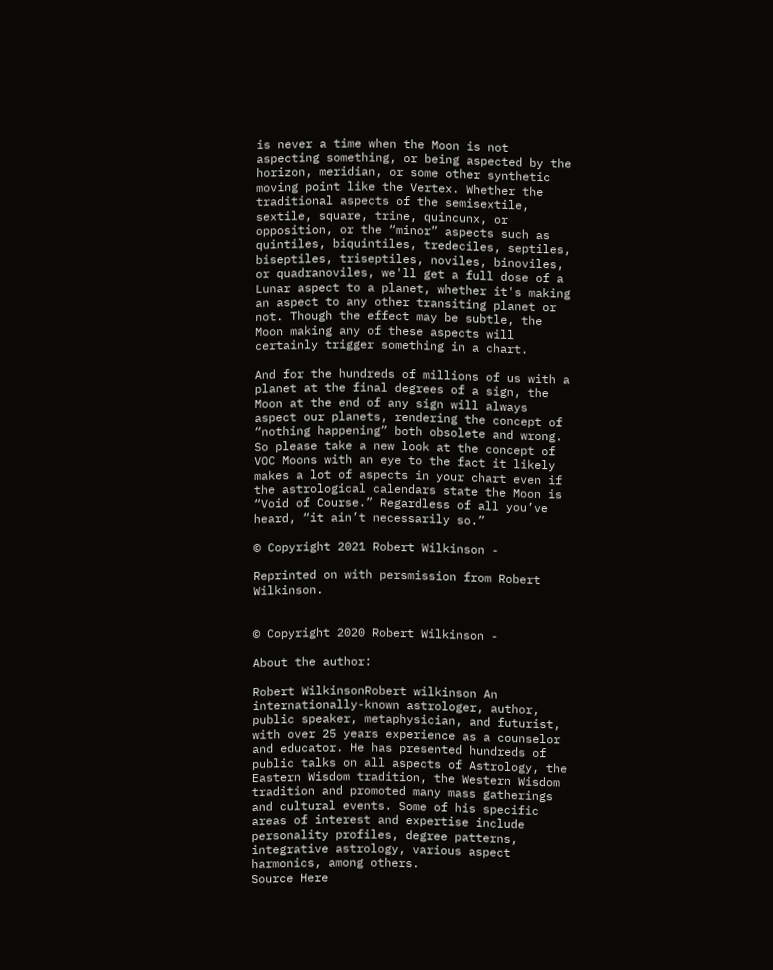is never a time when the Moon is not aspecting something, or being aspected by the horizon, meridian, or some other synthetic moving point like the Vertex. Whether the traditional aspects of the semisextile, sextile, square, trine, quincunx, or opposition, or the “minor” aspects such as quintiles, biquintiles, tredeciles, septiles, biseptiles, triseptiles, noviles, binoviles, or quadranoviles, we'll get a full dose of a Lunar aspect to a planet, whether it's making an aspect to any other transiting planet or not. Though the effect may be subtle, the Moon making any of these aspects will certainly trigger something in a chart.

And for the hundreds of millions of us with a planet at the final degrees of a sign, the Moon at the end of any sign will always aspect our planets, rendering the concept of “nothing happening” both obsolete and wrong. So please take a new look at the concept of VOC Moons with an eye to the fact it likely makes a lot of aspects in your chart even if the astrological calendars state the Moon is “Void of Course.” Regardless of all you’ve heard, “it ain’t necessarily so.”

© Copyright 2021 Robert Wilkinson -

Reprinted on with persmission from Robert Wilkinson.


© Copyright 2020 Robert Wilkinson -

About the author:

Robert WilkinsonRobert wilkinson An internationally-known astrologer, author, public speaker, metaphysician, and futurist, with over 25 years experience as a counselor and educator. He has presented hundreds of public talks on all aspects of Astrology, the Eastern Wisdom tradition, the Western Wisdom tradition and promoted many mass gatherings and cultural events. Some of his specific areas of interest and expertise include personality profiles, degree patterns, integrative astrology, various aspect harmonics, among others.
Source Here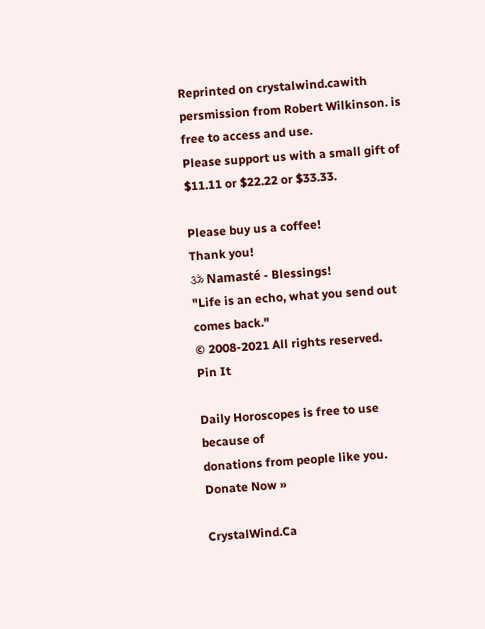Reprinted on crystalwind.cawith persmission from Robert Wilkinson. is free to access and use.
Please support us with a small gift of $11.11 or $22.22 or $33.33.

Please buy us a coffee!
Thank you!
ॐ Namasté - Blessings!
"Life is an echo, what you send out comes back."
© 2008-2021 All rights reserved.
Pin It

Daily Horoscopes is free to use because of
donations from people like you.
Donate Now »

CrystalWind.Ca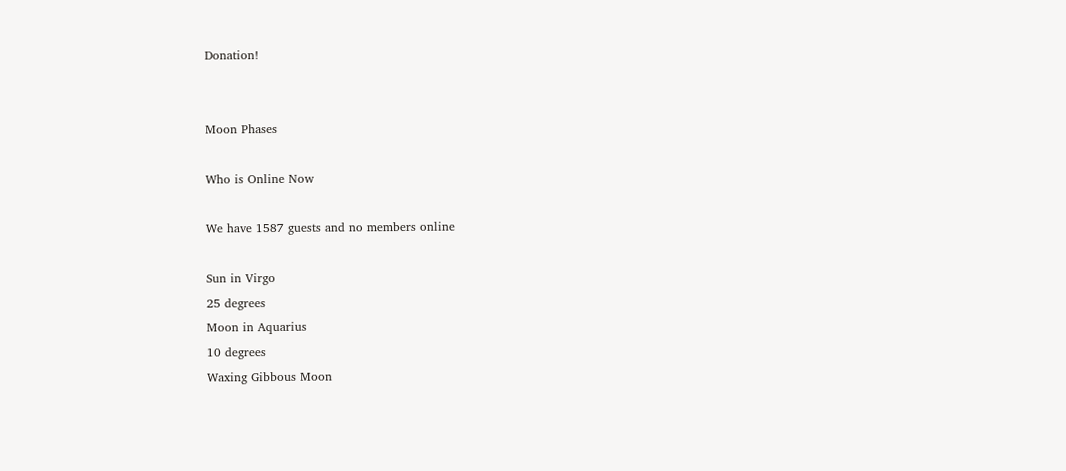Donation!


Moon Phases

Who is Online Now

We have 1587 guests and no members online

Sun in Virgo
25 degrees
Moon in Aquarius
10 degrees
Waxing Gibbous Moon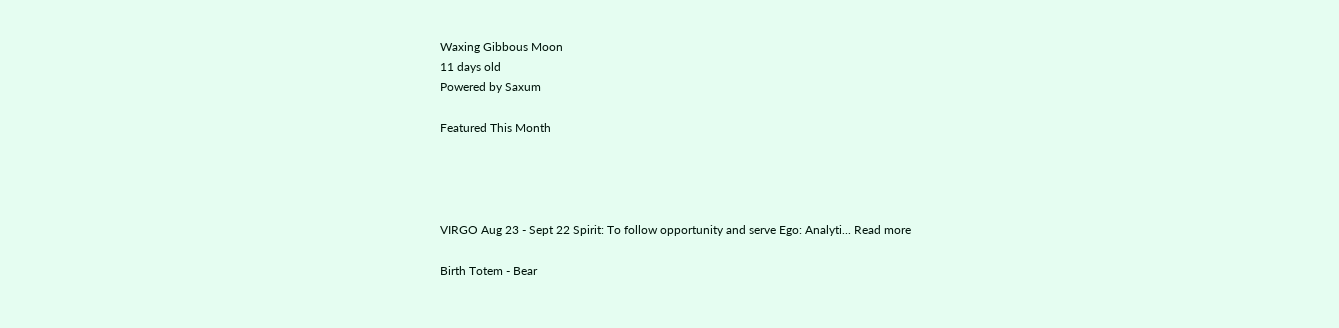Waxing Gibbous Moon
11 days old
Powered by Saxum

Featured This Month




VIRGO Aug 23 - Sept 22 Spirit: To follow opportunity and serve Ego: Analyti... Read more

Birth Totem - Bear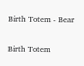Birth Totem - Bear

Birth Totem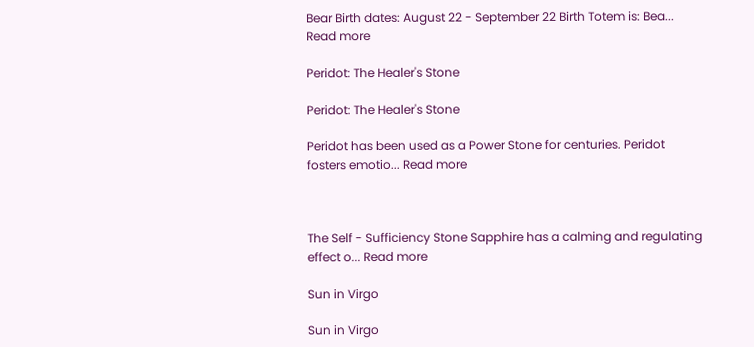Bear Birth dates: August 22 - September 22 Birth Totem is: Bea... Read more

Peridot: The Healer's Stone

Peridot: The Healer's Stone

Peridot has been used as a Power Stone for centuries. Peridot fosters emotio... Read more



The Self - Sufficiency Stone Sapphire has a calming and regulating effect o... Read more

Sun in Virgo

Sun in Virgo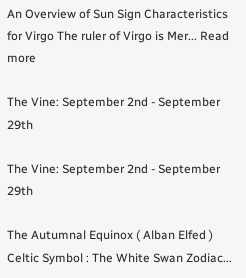An Overview of Sun Sign Characteristics for Virgo The ruler of Virgo is Mer... Read more

The Vine: September 2nd - September 29th

The Vine: September 2nd - September 29th

The Autumnal Equinox ( Alban Elfed ) Celtic Symbol : The White Swan Zodiac...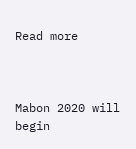Read more



Mabon 2020 will begin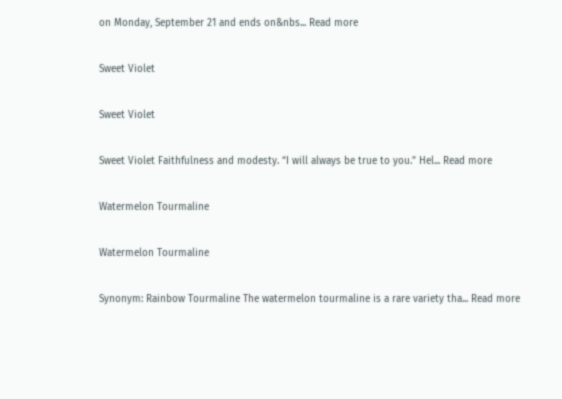on Monday, September 21 and ends on&nbs... Read more

Sweet Violet

Sweet Violet

Sweet Violet Faithfulness and modesty. “I will always be true to you.” Hel... Read more

Watermelon Tourmaline

Watermelon Tourmaline

Synonym: Rainbow Tourmaline The watermelon tourmaline is a rare variety tha... Read more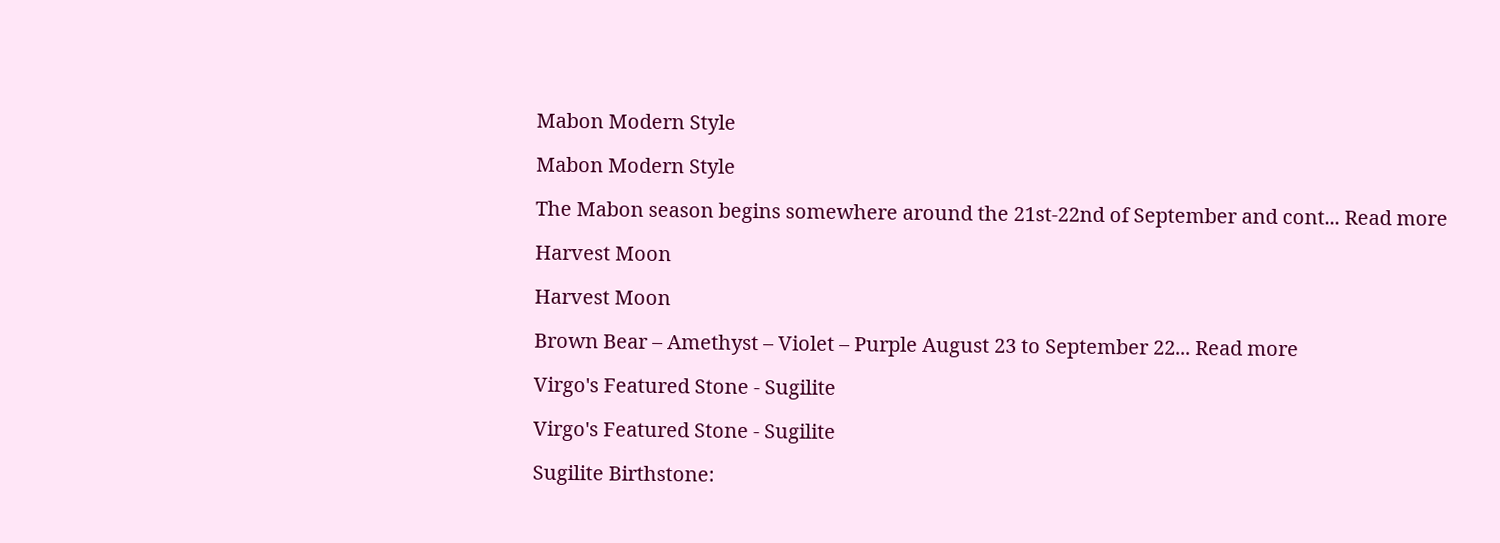Mabon Modern Style

Mabon Modern Style

The Mabon season begins somewhere around the 21st-22nd of September and cont... Read more

Harvest Moon

Harvest Moon

Brown Bear – Amethyst – Violet – Purple August 23 to September 22... Read more

Virgo's Featured Stone - Sugilite

Virgo's Featured Stone - Sugilite

Sugilite Birthstone: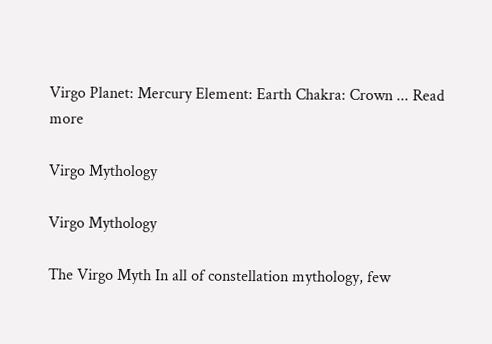Virgo Planet: Mercury Element: Earth Chakra: Crown ... Read more

Virgo Mythology

Virgo Mythology

The Virgo Myth In all of constellation mythology, few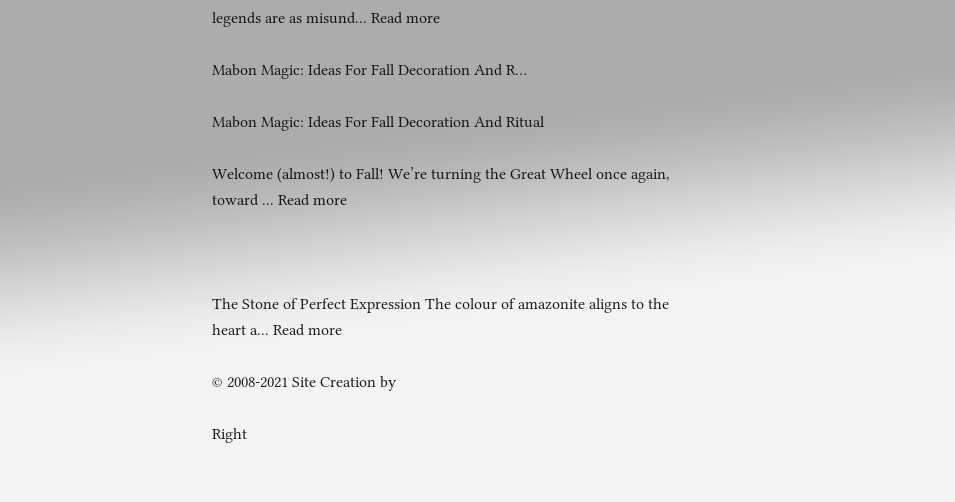legends are as misund... Read more

Mabon Magic: Ideas For Fall Decoration And R…

Mabon Magic: Ideas For Fall Decoration And Ritual

Welcome (almost!) to Fall! We’re turning the Great Wheel once again, toward ... Read more



The Stone of Perfect Expression The colour of amazonite aligns to the heart a... Read more

© 2008-2021 Site Creation by

Right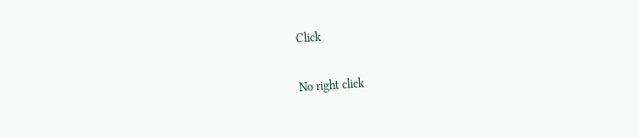Click

No right click